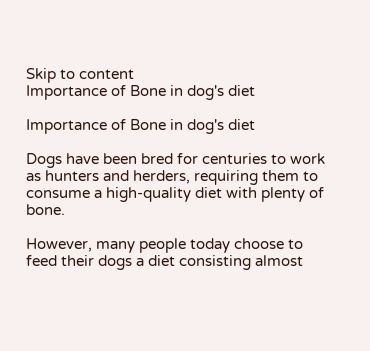Skip to content
Importance of Bone in dog's diet

Importance of Bone in dog's diet

Dogs have been bred for centuries to work as hunters and herders, requiring them to consume a high-quality diet with plenty of bone.

However, many people today choose to feed their dogs a diet consisting almost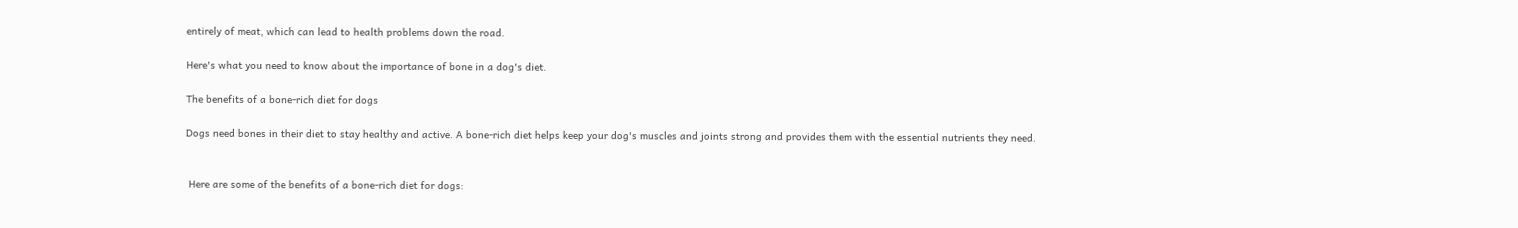entirely of meat, which can lead to health problems down the road.

Here's what you need to know about the importance of bone in a dog's diet.

The benefits of a bone-rich diet for dogs

Dogs need bones in their diet to stay healthy and active. A bone-rich diet helps keep your dog's muscles and joints strong and provides them with the essential nutrients they need.


 Here are some of the benefits of a bone-rich diet for dogs: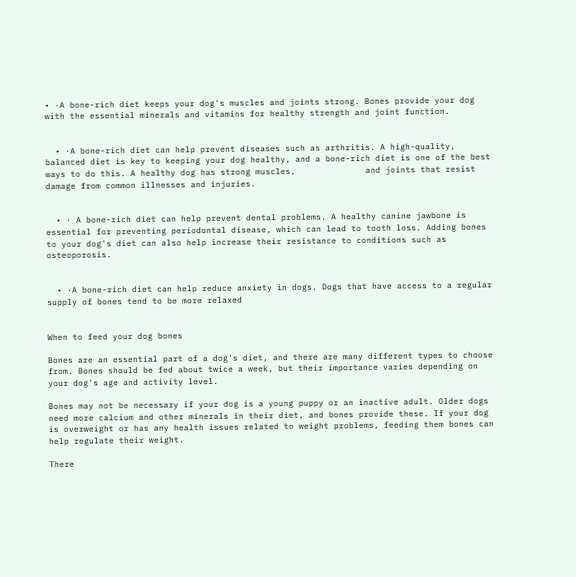• ·A bone-rich diet keeps your dog's muscles and joints strong. Bones provide your dog with the essential minerals and vitamins for healthy strength and joint function.


  • ·A bone-rich diet can help prevent diseases such as arthritis. A high-quality, balanced diet is key to keeping your dog healthy, and a bone-rich diet is one of the best ways to do this. A healthy dog has strong muscles,              and joints that resist damage from common illnesses and injuries.


  • · A bone-rich diet can help prevent dental problems. A healthy canine jawbone is essential for preventing periodontal disease, which can lead to tooth loss. Adding bones to your dog's diet can also help increase their resistance to conditions such as osteoporosis.


  • ·A bone-rich diet can help reduce anxiety in dogs. Dogs that have access to a regular supply of bones tend to be more relaxed


When to feed your dog bones

Bones are an essential part of a dog's diet, and there are many different types to choose from. Bones should be fed about twice a week, but their importance varies depending on your dog's age and activity level.

Bones may not be necessary if your dog is a young puppy or an inactive adult. Older dogs need more calcium and other minerals in their diet, and bones provide these. If your dog is overweight or has any health issues related to weight problems, feeding them bones can help regulate their weight.

There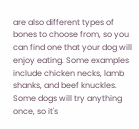are also different types of bones to choose from, so you can find one that your dog will enjoy eating. Some examples include chicken necks, lamb shanks, and beef knuckles. Some dogs will try anything once, so it's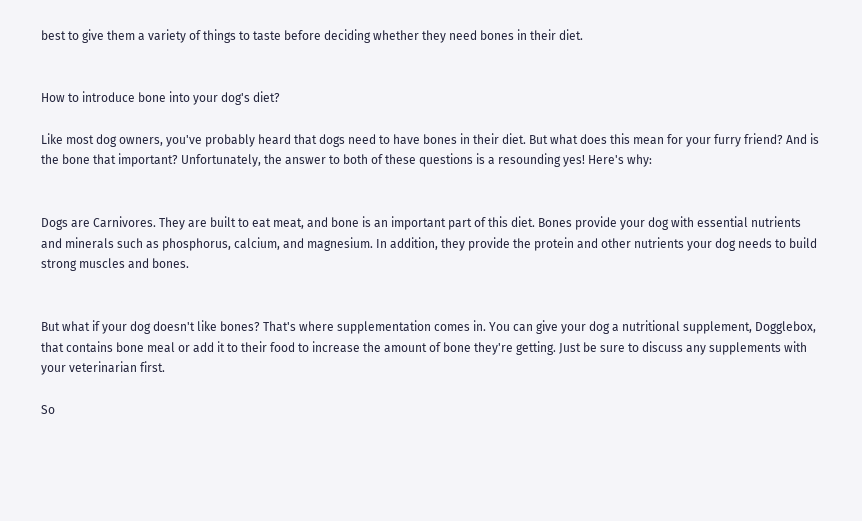best to give them a variety of things to taste before deciding whether they need bones in their diet.


How to introduce bone into your dog's diet?

Like most dog owners, you've probably heard that dogs need to have bones in their diet. But what does this mean for your furry friend? And is the bone that important? Unfortunately, the answer to both of these questions is a resounding yes! Here's why:


Dogs are Carnivores. They are built to eat meat, and bone is an important part of this diet. Bones provide your dog with essential nutrients and minerals such as phosphorus, calcium, and magnesium. In addition, they provide the protein and other nutrients your dog needs to build strong muscles and bones.


But what if your dog doesn't like bones? That's where supplementation comes in. You can give your dog a nutritional supplement, Dogglebox, that contains bone meal or add it to their food to increase the amount of bone they're getting. Just be sure to discuss any supplements with your veterinarian first.

So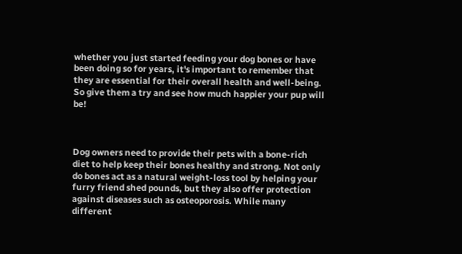whether you just started feeding your dog bones or have been doing so for years, it's important to remember that they are essential for their overall health and well-being. So give them a try and see how much happier your pup will be!



Dog owners need to provide their pets with a bone-rich diet to help keep their bones healthy and strong. Not only do bones act as a natural weight-loss tool by helping your furry friend shed pounds, but they also offer protection against diseases such as osteoporosis. While many different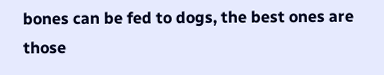bones can be fed to dogs, the best ones are those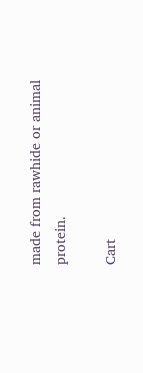made from rawhide or animal protein.

Cart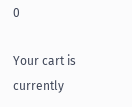0

Your cart is currently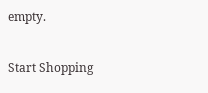empty.

Start Shopping